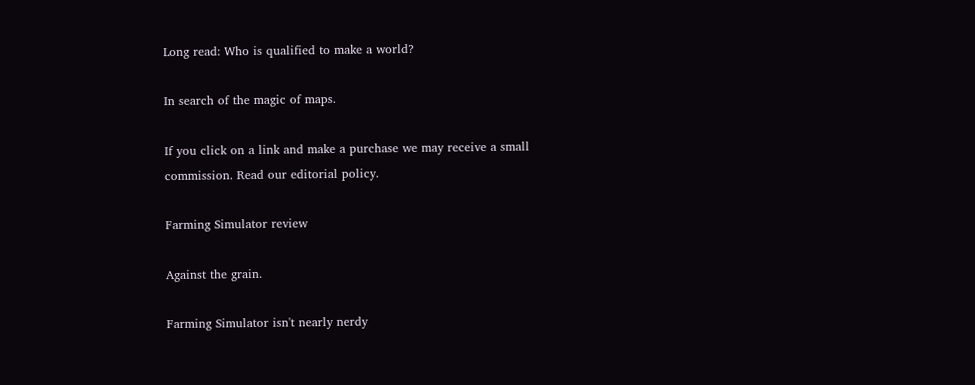Long read: Who is qualified to make a world?

In search of the magic of maps.

If you click on a link and make a purchase we may receive a small commission. Read our editorial policy.

Farming Simulator review

Against the grain.

Farming Simulator isn't nearly nerdy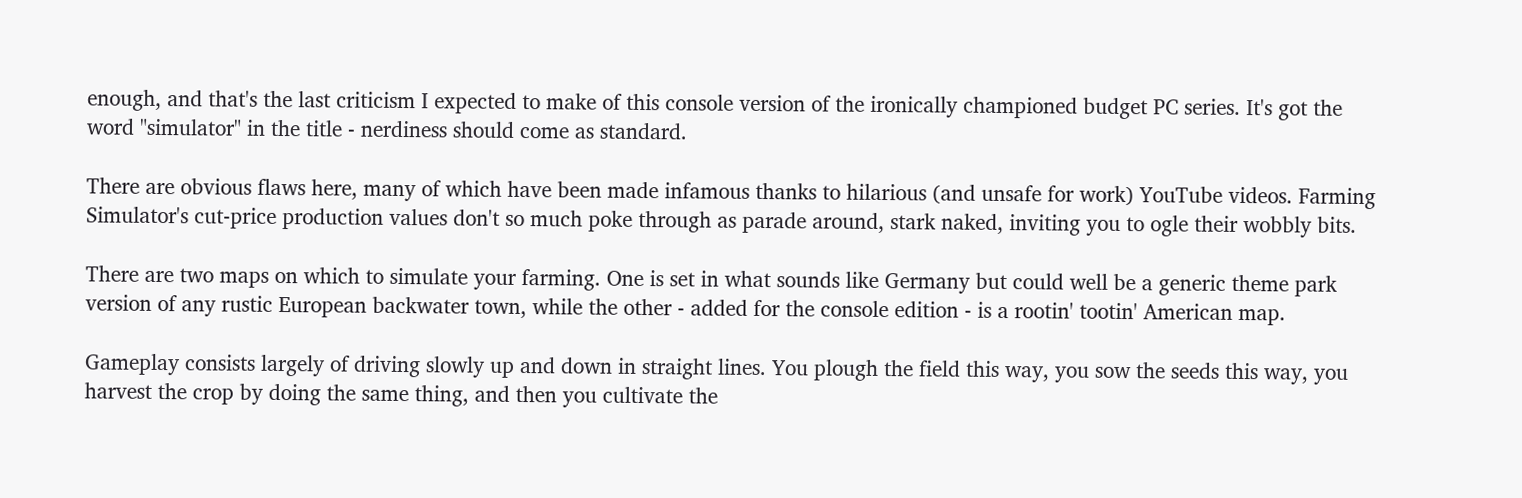enough, and that's the last criticism I expected to make of this console version of the ironically championed budget PC series. It's got the word "simulator" in the title - nerdiness should come as standard.

There are obvious flaws here, many of which have been made infamous thanks to hilarious (and unsafe for work) YouTube videos. Farming Simulator's cut-price production values don't so much poke through as parade around, stark naked, inviting you to ogle their wobbly bits.

There are two maps on which to simulate your farming. One is set in what sounds like Germany but could well be a generic theme park version of any rustic European backwater town, while the other - added for the console edition - is a rootin' tootin' American map.

Gameplay consists largely of driving slowly up and down in straight lines. You plough the field this way, you sow the seeds this way, you harvest the crop by doing the same thing, and then you cultivate the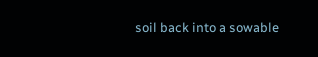soil back into a sowable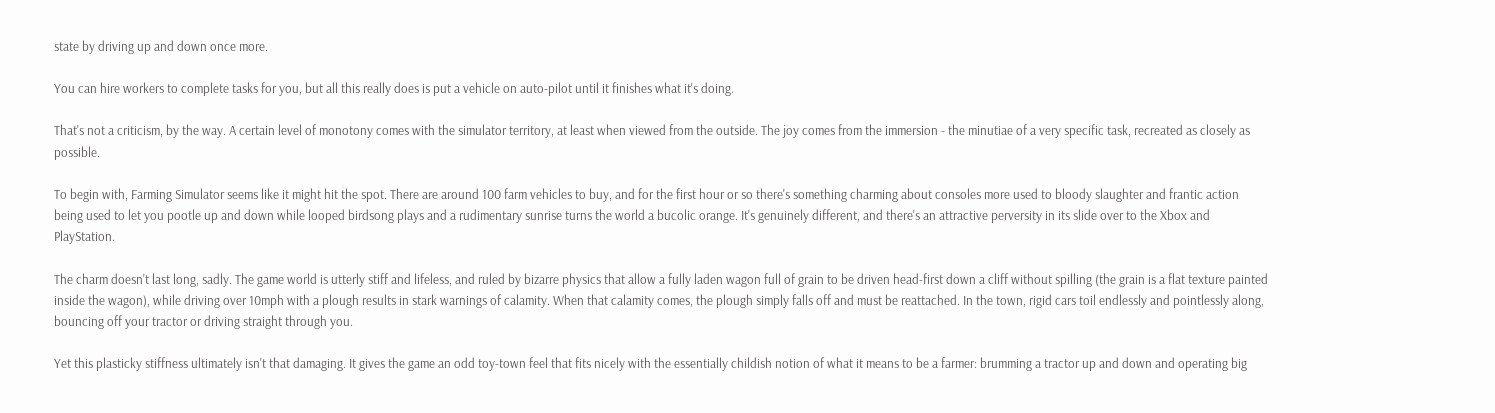state by driving up and down once more.

You can hire workers to complete tasks for you, but all this really does is put a vehicle on auto-pilot until it finishes what it's doing.

That's not a criticism, by the way. A certain level of monotony comes with the simulator territory, at least when viewed from the outside. The joy comes from the immersion - the minutiae of a very specific task, recreated as closely as possible.

To begin with, Farming Simulator seems like it might hit the spot. There are around 100 farm vehicles to buy, and for the first hour or so there's something charming about consoles more used to bloody slaughter and frantic action being used to let you pootle up and down while looped birdsong plays and a rudimentary sunrise turns the world a bucolic orange. It's genuinely different, and there's an attractive perversity in its slide over to the Xbox and PlayStation.

The charm doesn't last long, sadly. The game world is utterly stiff and lifeless, and ruled by bizarre physics that allow a fully laden wagon full of grain to be driven head-first down a cliff without spilling (the grain is a flat texture painted inside the wagon), while driving over 10mph with a plough results in stark warnings of calamity. When that calamity comes, the plough simply falls off and must be reattached. In the town, rigid cars toil endlessly and pointlessly along, bouncing off your tractor or driving straight through you.

Yet this plasticky stiffness ultimately isn't that damaging. It gives the game an odd toy-town feel that fits nicely with the essentially childish notion of what it means to be a farmer: brumming a tractor up and down and operating big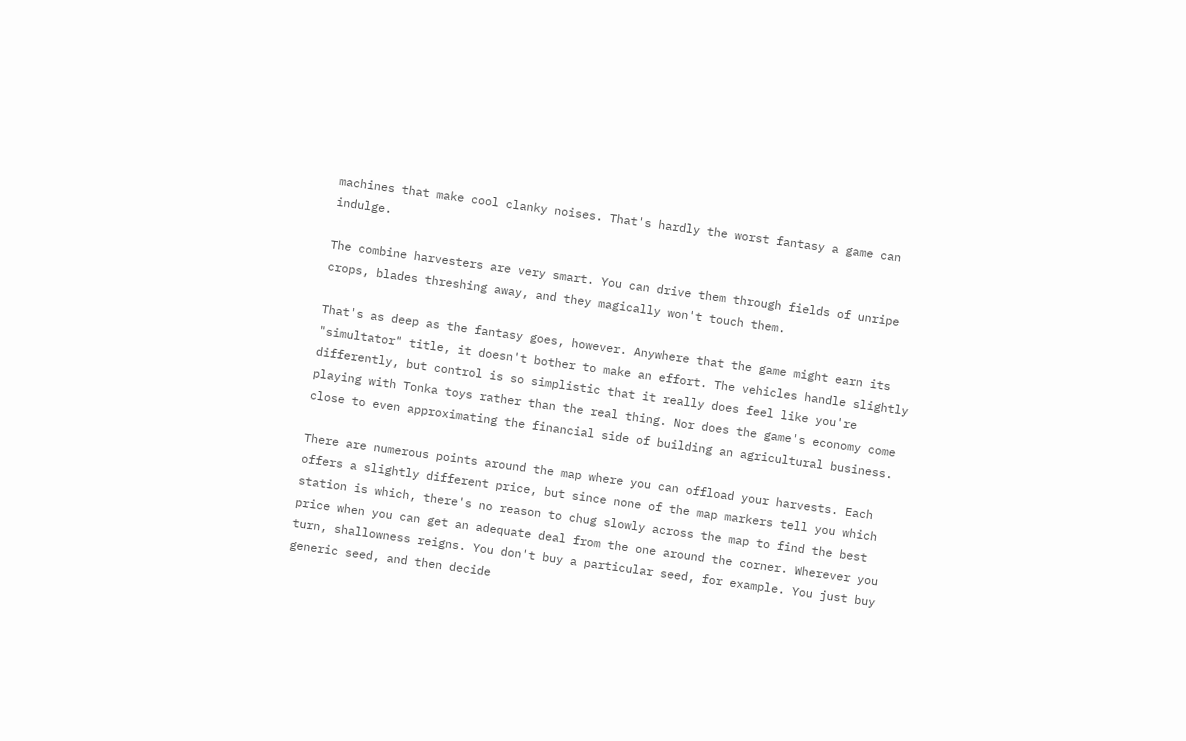machines that make cool clanky noises. That's hardly the worst fantasy a game can indulge.

The combine harvesters are very smart. You can drive them through fields of unripe crops, blades threshing away, and they magically won't touch them.

That's as deep as the fantasy goes, however. Anywhere that the game might earn its "simultator" title, it doesn't bother to make an effort. The vehicles handle slightly differently, but control is so simplistic that it really does feel like you're playing with Tonka toys rather than the real thing. Nor does the game's economy come close to even approximating the financial side of building an agricultural business.

There are numerous points around the map where you can offload your harvests. Each offers a slightly different price, but since none of the map markers tell you which station is which, there's no reason to chug slowly across the map to find the best price when you can get an adequate deal from the one around the corner. Wherever you turn, shallowness reigns. You don't buy a particular seed, for example. You just buy generic seed, and then decide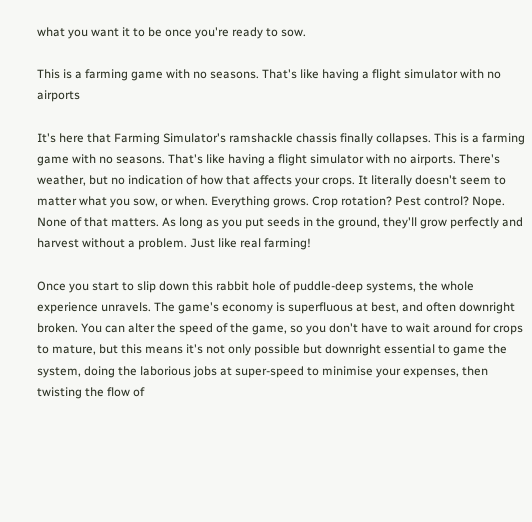what you want it to be once you're ready to sow.

This is a farming game with no seasons. That's like having a flight simulator with no airports

It's here that Farming Simulator's ramshackle chassis finally collapses. This is a farming game with no seasons. That's like having a flight simulator with no airports. There's weather, but no indication of how that affects your crops. It literally doesn't seem to matter what you sow, or when. Everything grows. Crop rotation? Pest control? Nope. None of that matters. As long as you put seeds in the ground, they'll grow perfectly and harvest without a problem. Just like real farming!

Once you start to slip down this rabbit hole of puddle-deep systems, the whole experience unravels. The game's economy is superfluous at best, and often downright broken. You can alter the speed of the game, so you don't have to wait around for crops to mature, but this means it's not only possible but downright essential to game the system, doing the laborious jobs at super-speed to minimise your expenses, then twisting the flow of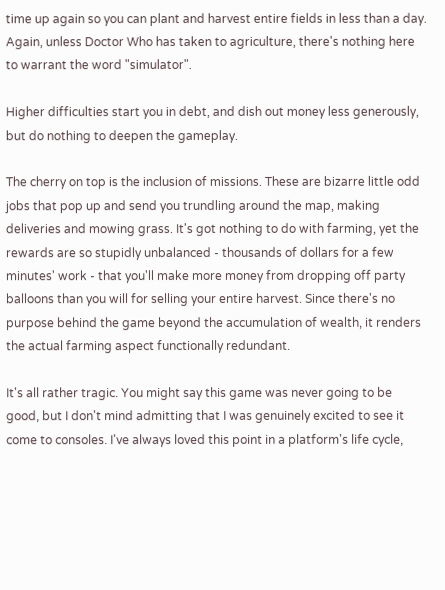time up again so you can plant and harvest entire fields in less than a day. Again, unless Doctor Who has taken to agriculture, there's nothing here to warrant the word "simulator".

Higher difficulties start you in debt, and dish out money less generously, but do nothing to deepen the gameplay.

The cherry on top is the inclusion of missions. These are bizarre little odd jobs that pop up and send you trundling around the map, making deliveries and mowing grass. It's got nothing to do with farming, yet the rewards are so stupidly unbalanced - thousands of dollars for a few minutes' work - that you'll make more money from dropping off party balloons than you will for selling your entire harvest. Since there's no purpose behind the game beyond the accumulation of wealth, it renders the actual farming aspect functionally redundant.

It's all rather tragic. You might say this game was never going to be good, but I don't mind admitting that I was genuinely excited to see it come to consoles. I've always loved this point in a platform's life cycle,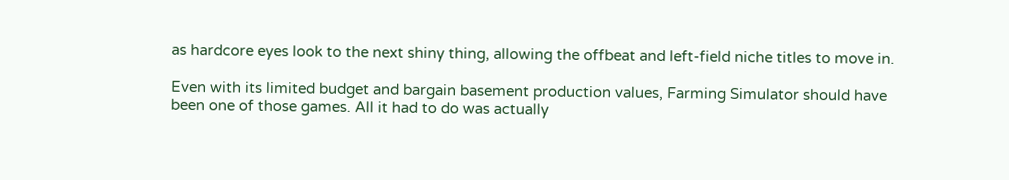as hardcore eyes look to the next shiny thing, allowing the offbeat and left-field niche titles to move in.

Even with its limited budget and bargain basement production values, Farming Simulator should have been one of those games. All it had to do was actually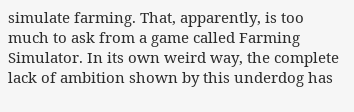simulate farming. That, apparently, is too much to ask from a game called Farming Simulator. In its own weird way, the complete lack of ambition shown by this underdog has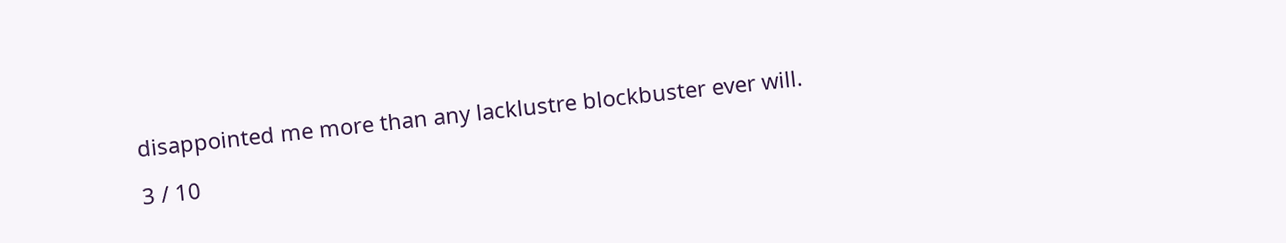disappointed me more than any lacklustre blockbuster ever will.

3 / 10